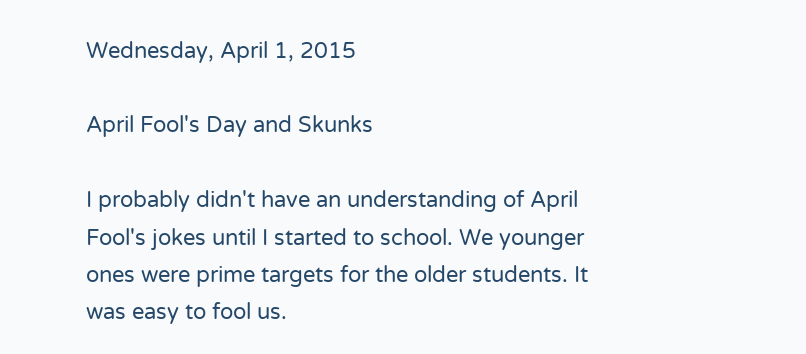Wednesday, April 1, 2015

April Fool's Day and Skunks

I probably didn't have an understanding of April Fool's jokes until I started to school. We younger ones were prime targets for the older students. It was easy to fool us.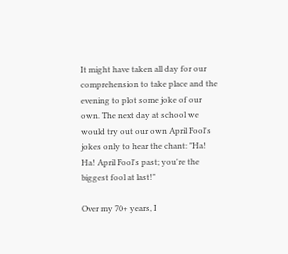It might have taken all day for our comprehension to take place and the evening to plot some joke of our own. The next day at school we would try out our own April Fool's jokes only to hear the chant: "Ha! Ha! April Fool's past; you're the biggest fool at last!"

Over my 70+ years, I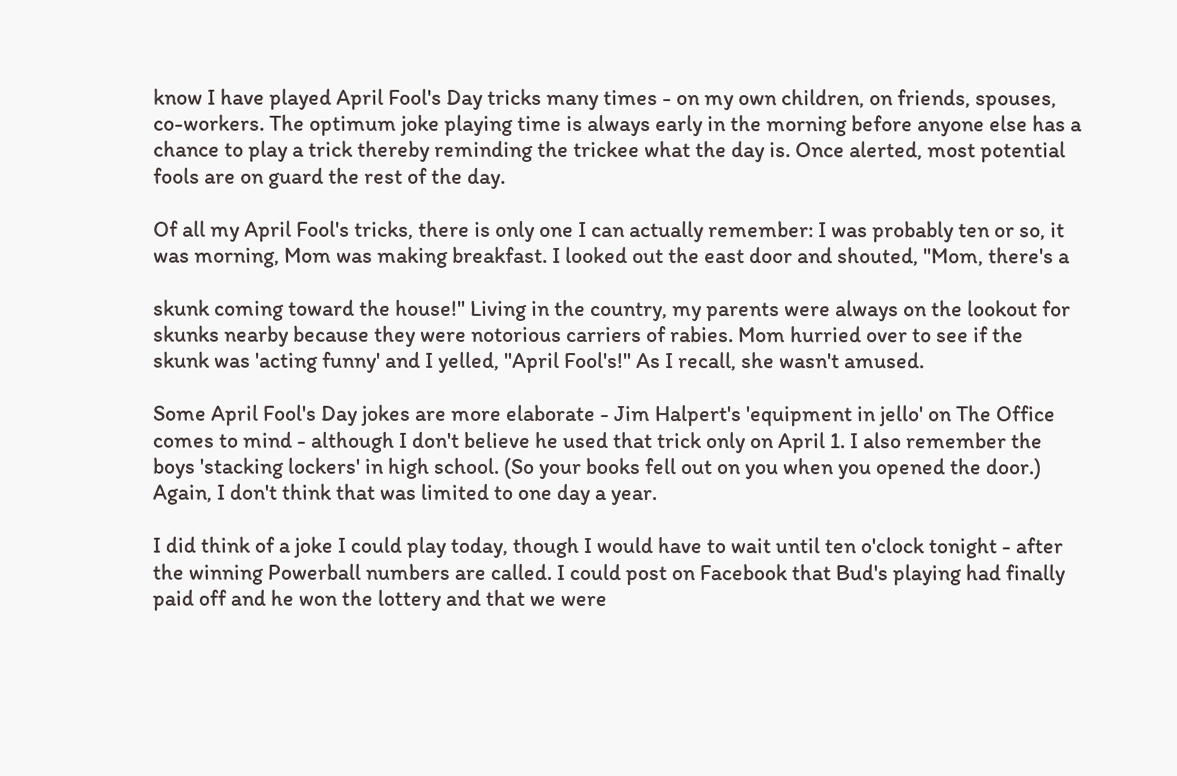know I have played April Fool's Day tricks many times - on my own children, on friends, spouses, co-workers. The optimum joke playing time is always early in the morning before anyone else has a chance to play a trick thereby reminding the trickee what the day is. Once alerted, most potential fools are on guard the rest of the day.

Of all my April Fool's tricks, there is only one I can actually remember: I was probably ten or so, it was morning, Mom was making breakfast. I looked out the east door and shouted, "Mom, there's a

skunk coming toward the house!" Living in the country, my parents were always on the lookout for skunks nearby because they were notorious carriers of rabies. Mom hurried over to see if the skunk was 'acting funny' and I yelled, "April Fool's!" As I recall, she wasn't amused.

Some April Fool's Day jokes are more elaborate - Jim Halpert's 'equipment in jello' on The Office comes to mind - although I don't believe he used that trick only on April 1. I also remember the boys 'stacking lockers' in high school. (So your books fell out on you when you opened the door.) Again, I don't think that was limited to one day a year.

I did think of a joke I could play today, though I would have to wait until ten o'clock tonight - after the winning Powerball numbers are called. I could post on Facebook that Bud's playing had finally paid off and he won the lottery and that we were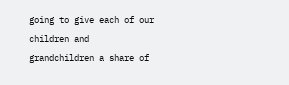going to give each of our children and grandchildren a share of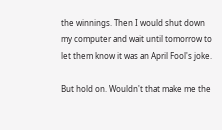the winnings. Then I would shut down my computer and wait until tomorrow to let them know it was an April Fool's joke.

But hold on. Wouldn't that make me the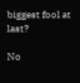biggest fool at last?

No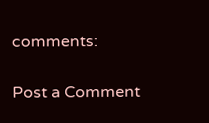comments:

Post a Comment